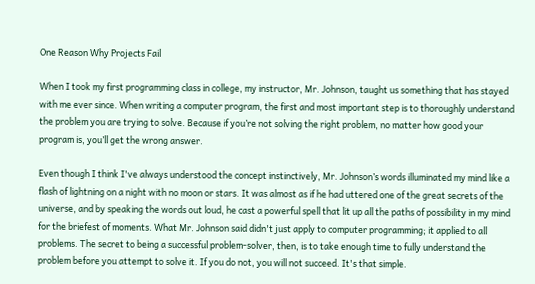One Reason Why Projects Fail

When I took my first programming class in college, my instructor, Mr. Johnson, taught us something that has stayed with me ever since. When writing a computer program, the first and most important step is to thoroughly understand the problem you are trying to solve. Because if you’re not solving the right problem, no matter how good your program is, you’ll get the wrong answer.

Even though I think I've always understood the concept instinctively, Mr. Johnson’s words illuminated my mind like a flash of lightning on a night with no moon or stars. It was almost as if he had uttered one of the great secrets of the universe, and by speaking the words out loud, he cast a powerful spell that lit up all the paths of possibility in my mind for the briefest of moments. What Mr. Johnson said didn't just apply to computer programming; it applied to all problems. The secret to being a successful problem-solver, then, is to take enough time to fully understand the problem before you attempt to solve it. If you do not, you will not succeed. It's that simple.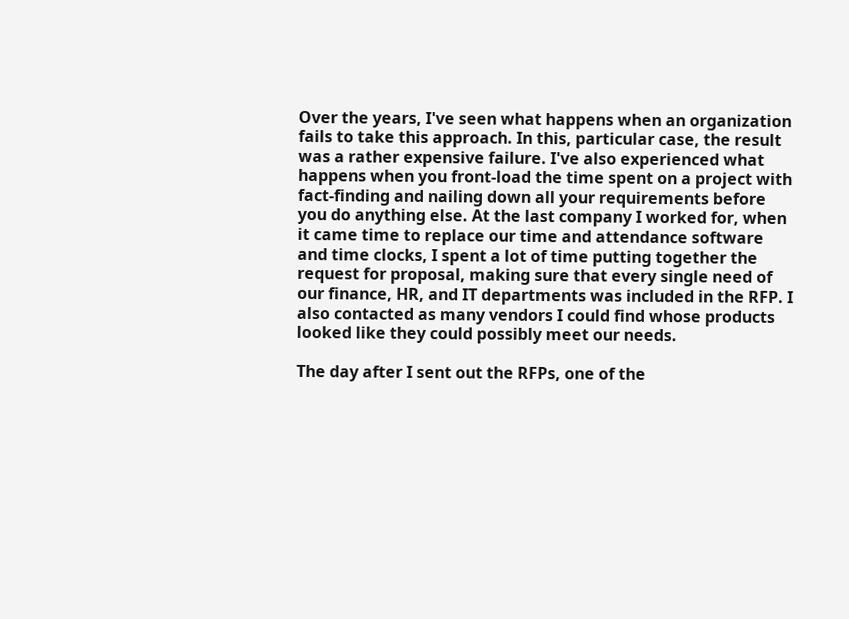Over the years, I've seen what happens when an organization fails to take this approach. In this, particular case, the result was a rather expensive failure. I've also experienced what happens when you front-load the time spent on a project with fact-finding and nailing down all your requirements before you do anything else. At the last company I worked for, when it came time to replace our time and attendance software and time clocks, I spent a lot of time putting together the request for proposal, making sure that every single need of our finance, HR, and IT departments was included in the RFP. I also contacted as many vendors I could find whose products looked like they could possibly meet our needs.

The day after I sent out the RFPs, one of the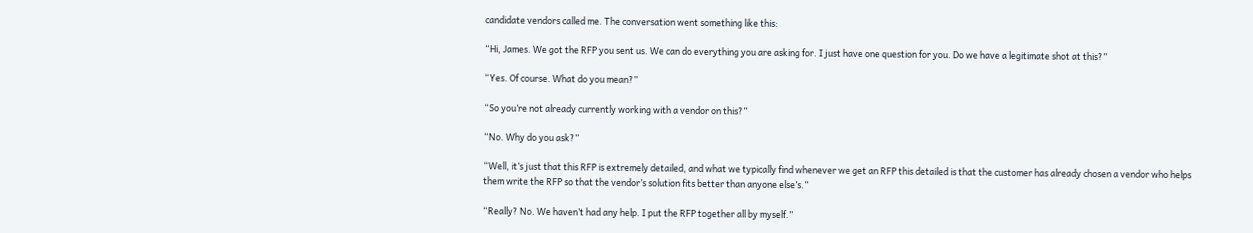candidate vendors called me. The conversation went something like this:

“Hi, James. We got the RFP you sent us. We can do everything you are asking for. I just have one question for you. Do we have a legitimate shot at this?”

“Yes. Of course. What do you mean?”

“So you’re not already currently working with a vendor on this?”

“No. Why do you ask?”

“Well, it’s just that this RFP is extremely detailed, and what we typically find whenever we get an RFP this detailed is that the customer has already chosen a vendor who helps them write the RFP so that the vendor’s solution fits better than anyone else’s.”

“Really? No. We haven’t had any help. I put the RFP together all by myself.”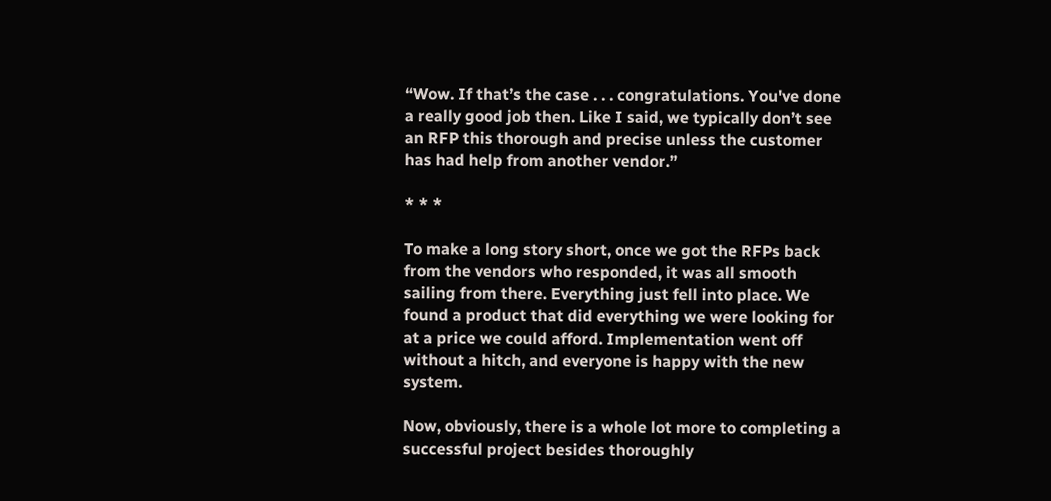“Wow. If that’s the case . . . congratulations. You've done a really good job then. Like I said, we typically don’t see an RFP this thorough and precise unless the customer has had help from another vendor.”

* * *

To make a long story short, once we got the RFPs back from the vendors who responded, it was all smooth sailing from there. Everything just fell into place. We found a product that did everything we were looking for at a price we could afford. Implementation went off without a hitch, and everyone is happy with the new system.

Now, obviously, there is a whole lot more to completing a successful project besides thoroughly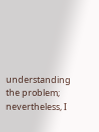understanding the problem; nevertheless, I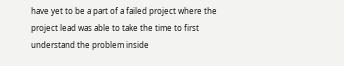have yet to be a part of a failed project where the project lead was able to take the time to first understand the problem inside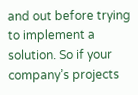and out before trying to implement a solution. So if your company’s projects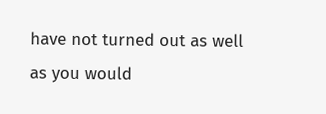have not turned out as well as you would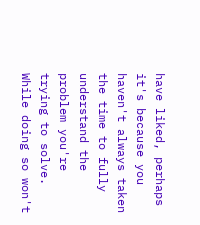have liked, perhaps it's because you haven't always taken the time to fully understand the problem you're trying to solve. While doing so won't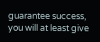guarantee success, you will at least give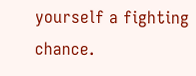yourself a fighting chance.